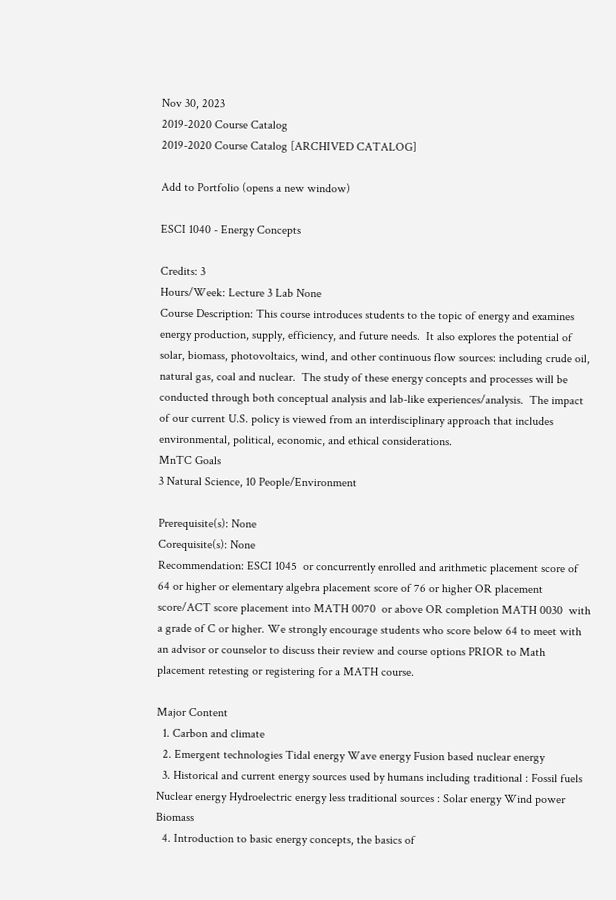Nov 30, 2023
2019-2020 Course Catalog
2019-2020 Course Catalog [ARCHIVED CATALOG]

Add to Portfolio (opens a new window)

ESCI 1040 - Energy Concepts

Credits: 3
Hours/Week: Lecture 3 Lab None
Course Description: This course introduces students to the topic of energy and examines energy production, supply, efficiency, and future needs.  It also explores the potential of solar, biomass, photovoltaics, wind, and other continuous flow sources: including crude oil, natural gas, coal and nuclear.  The study of these energy concepts and processes will be conducted through both conceptual analysis and lab-like experiences/analysis.  The impact of our current U.S. policy is viewed from an interdisciplinary approach that includes environmental, political, economic, and ethical considerations.
MnTC Goals
3 Natural Science, 10 People/Environment

Prerequisite(s): None
Corequisite(s): None
Recommendation: ESCI 1045  or concurrently enrolled and arithmetic placement score of 64 or higher or elementary algebra placement score of 76 or higher OR placement score/ACT score placement into MATH 0070  or above OR completion MATH 0030  with a grade of C or higher. We strongly encourage students who score below 64 to meet with an advisor or counselor to discuss their review and course options PRIOR to Math placement retesting or registering for a MATH course.

Major Content
  1. Carbon and climate
  2. Emergent technologies Tidal energy Wave energy Fusion based nuclear energy
  3. Historical and current energy sources used by humans including traditional : Fossil fuels Nuclear energy Hydroelectric energy less traditional sources : Solar energy Wind power Biomass
  4. Introduction to basic energy concepts, the basics of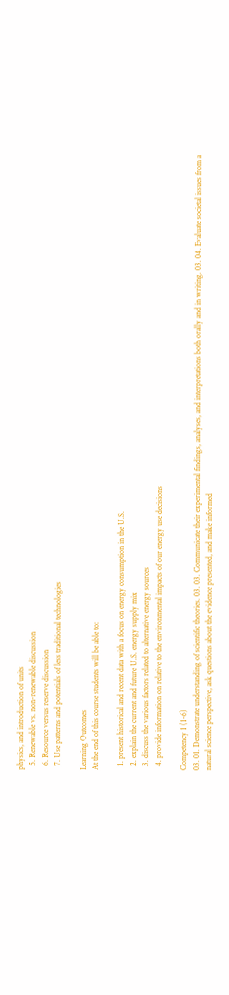physics, and introduction of units
  5. Renewable vs. non-renewable discussion
  6. Resource versus reserve discussion
  7. Use patterns and potentials of less traditional technologies

Learning Outcomes
At the end of this course students will be able to:

  1. present historical and recent data with a focus on energy consumption in the U.S.
  2. explain the current and future U.S. energy supply mix
  3. discuss the various factors related to alternative energy sources
  4. provide information on relative to the environmental impacts of our energy use decisions

Competency 1 (1-6)
03. 01. Demonstrate understanding of scientific theories. 03. 03. Communicate their experimental findings, analyses, and interpretations both orally and in writing. 03. 04. Evaluate societal issues from a natural science perspective, ask questions about the evidence presented, and make informed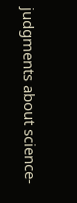judgments about science-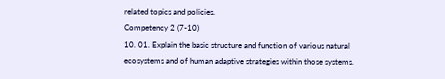related topics and policies.
Competency 2 (7-10)
10. 01. Explain the basic structure and function of various natural ecosystems and of human adaptive strategies within those systems.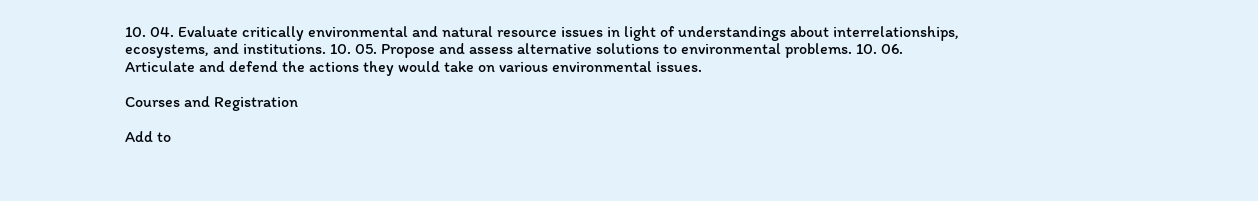10. 04. Evaluate critically environmental and natural resource issues in light of understandings about interrelationships, ecosystems, and institutions. 10. 05. Propose and assess alternative solutions to environmental problems. 10. 06. Articulate and defend the actions they would take on various environmental issues.

Courses and Registration

Add to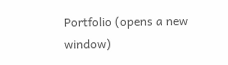Portfolio (opens a new window)